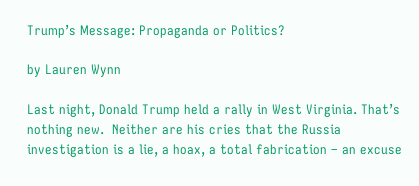Trump’s Message: Propaganda or Politics?

by Lauren Wynn

Last night, Donald Trump held a rally in West Virginia. That’s nothing new.  Neither are his cries that the Russia investigation is a lie, a hoax, a total fabrication – an excuse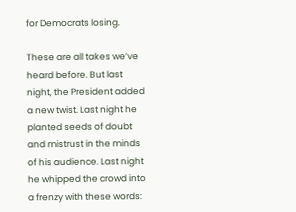for Democrats losing.

These are all takes we’ve heard before. But last night, the President added a new twist. Last night he planted seeds of doubt and mistrust in the minds of his audience. Last night he whipped the crowd into a frenzy with these words: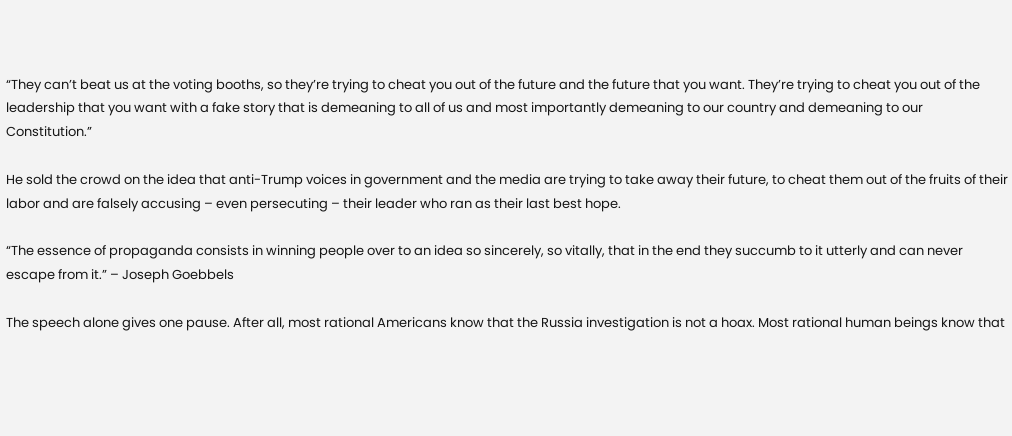“They can’t beat us at the voting booths, so they’re trying to cheat you out of the future and the future that you want. They’re trying to cheat you out of the leadership that you want with a fake story that is demeaning to all of us and most importantly demeaning to our country and demeaning to our Constitution.”

He sold the crowd on the idea that anti-Trump voices in government and the media are trying to take away their future, to cheat them out of the fruits of their labor and are falsely accusing – even persecuting – their leader who ran as their last best hope.

“The essence of propaganda consists in winning people over to an idea so sincerely, so vitally, that in the end they succumb to it utterly and can never escape from it.” – Joseph Goebbels

The speech alone gives one pause. After all, most rational Americans know that the Russia investigation is not a hoax. Most rational human beings know that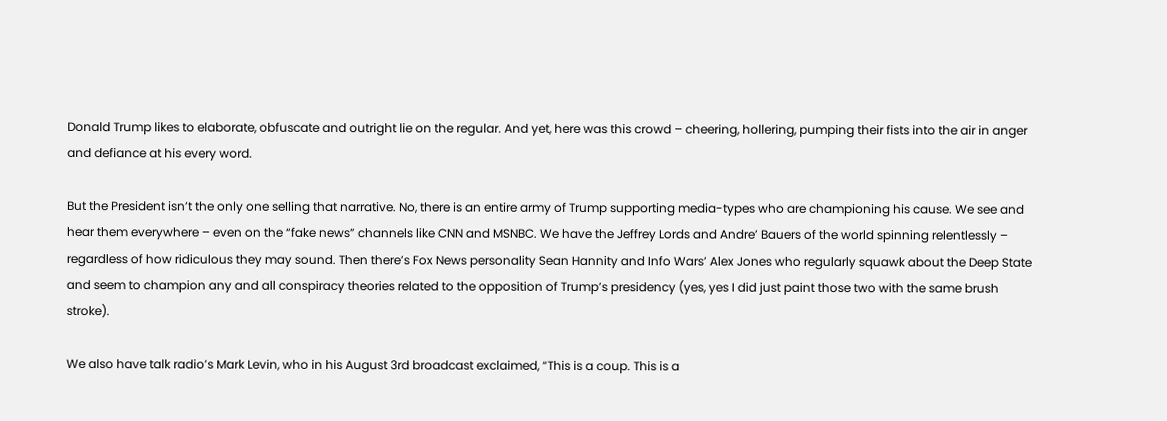Donald Trump likes to elaborate, obfuscate and outright lie on the regular. And yet, here was this crowd – cheering, hollering, pumping their fists into the air in anger and defiance at his every word.

But the President isn’t the only one selling that narrative. No, there is an entire army of Trump supporting media-types who are championing his cause. We see and hear them everywhere – even on the “fake news” channels like CNN and MSNBC. We have the Jeffrey Lords and Andre’ Bauers of the world spinning relentlessly – regardless of how ridiculous they may sound. Then there’s Fox News personality Sean Hannity and Info Wars’ Alex Jones who regularly squawk about the Deep State and seem to champion any and all conspiracy theories related to the opposition of Trump’s presidency (yes, yes I did just paint those two with the same brush stroke).

We also have talk radio’s Mark Levin, who in his August 3rd broadcast exclaimed, “This is a coup. This is a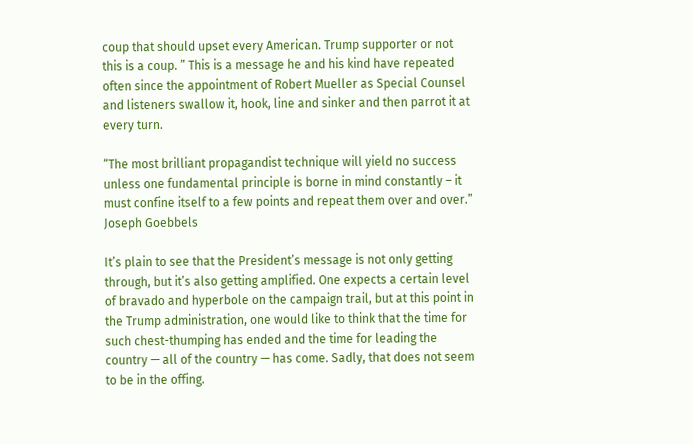coup that should upset every American. Trump supporter or not this is a coup. ” This is a message he and his kind have repeated often since the appointment of Robert Mueller as Special Counsel and listeners swallow it, hook, line and sinker and then parrot it at every turn.

“The most brilliant propagandist technique will yield no success unless one fundamental principle is borne in mind constantly – it must confine itself to a few points and repeat them over and over.” Joseph Goebbels

It’s plain to see that the President’s message is not only getting through, but it’s also getting amplified. One expects a certain level of bravado and hyperbole on the campaign trail, but at this point in the Trump administration, one would like to think that the time for such chest-thumping has ended and the time for leading the country — all of the country — has come. Sadly, that does not seem to be in the offing.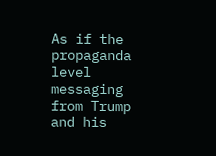As if the propaganda level messaging from Trump and his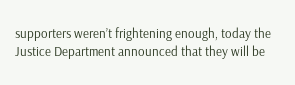supporters weren’t frightening enough, today the Justice Department announced that they will be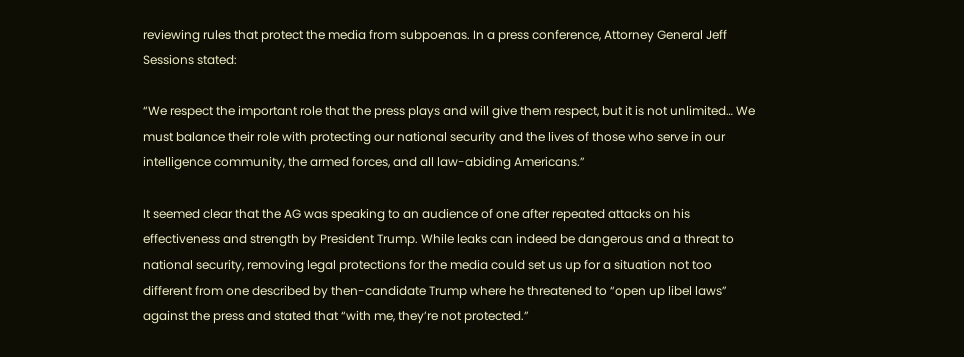reviewing rules that protect the media from subpoenas. In a press conference, Attorney General Jeff Sessions stated:

“We respect the important role that the press plays and will give them respect, but it is not unlimited… We must balance their role with protecting our national security and the lives of those who serve in our intelligence community, the armed forces, and all law-abiding Americans.”

It seemed clear that the AG was speaking to an audience of one after repeated attacks on his effectiveness and strength by President Trump. While leaks can indeed be dangerous and a threat to national security, removing legal protections for the media could set us up for a situation not too different from one described by then-candidate Trump where he threatened to “open up libel laws” against the press and stated that “with me, they’re not protected.”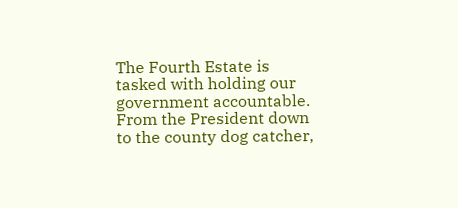The Fourth Estate is tasked with holding our government accountable. From the President down to the county dog catcher,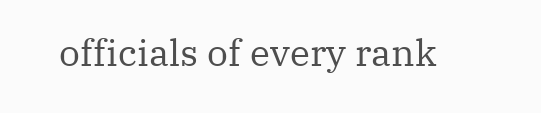officials of every rank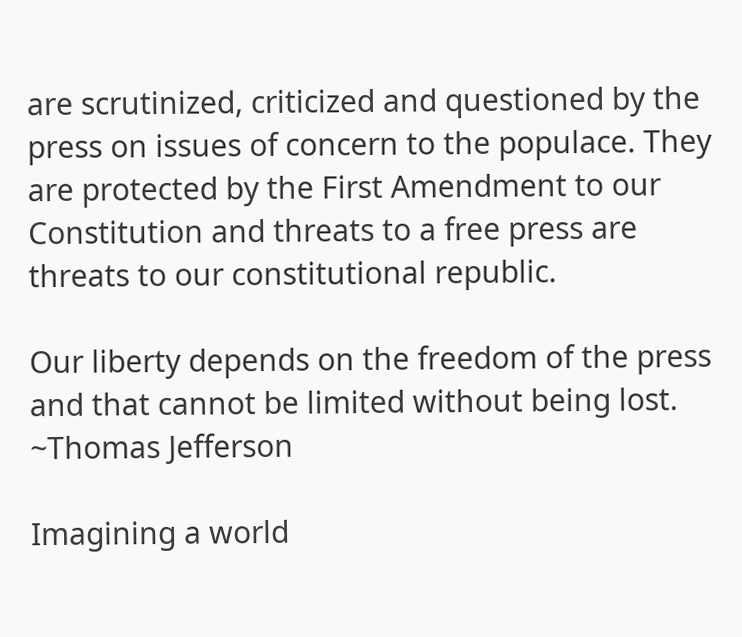are scrutinized, criticized and questioned by the press on issues of concern to the populace. They are protected by the First Amendment to our Constitution and threats to a free press are threats to our constitutional republic.

Our liberty depends on the freedom of the press and that cannot be limited without being lost. ~Thomas Jefferson

Imagining a world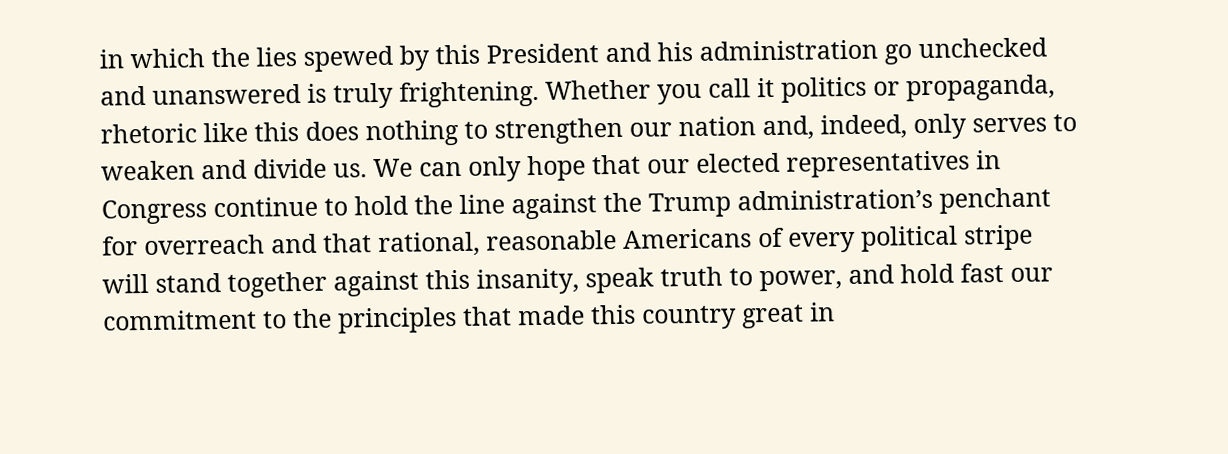in which the lies spewed by this President and his administration go unchecked and unanswered is truly frightening. Whether you call it politics or propaganda, rhetoric like this does nothing to strengthen our nation and, indeed, only serves to weaken and divide us. We can only hope that our elected representatives in Congress continue to hold the line against the Trump administration’s penchant for overreach and that rational, reasonable Americans of every political stripe will stand together against this insanity, speak truth to power, and hold fast our commitment to the principles that made this country great in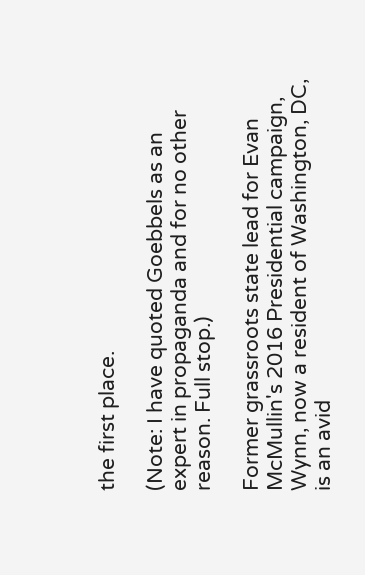the first place.

(Note: I have quoted Goebbels as an expert in propaganda and for no other reason. Full stop.)

Former grassroots state lead for Evan McMullin's 2016 Presidential campaign, Wynn, now a resident of Washington, DC, is an avid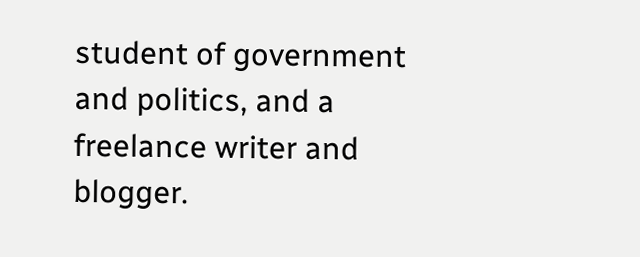student of government and politics, and a freelance writer and blogger.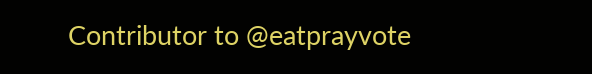Contributor to @eatprayvote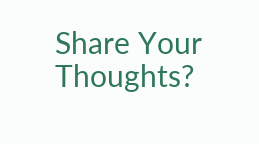Share Your Thoughts?